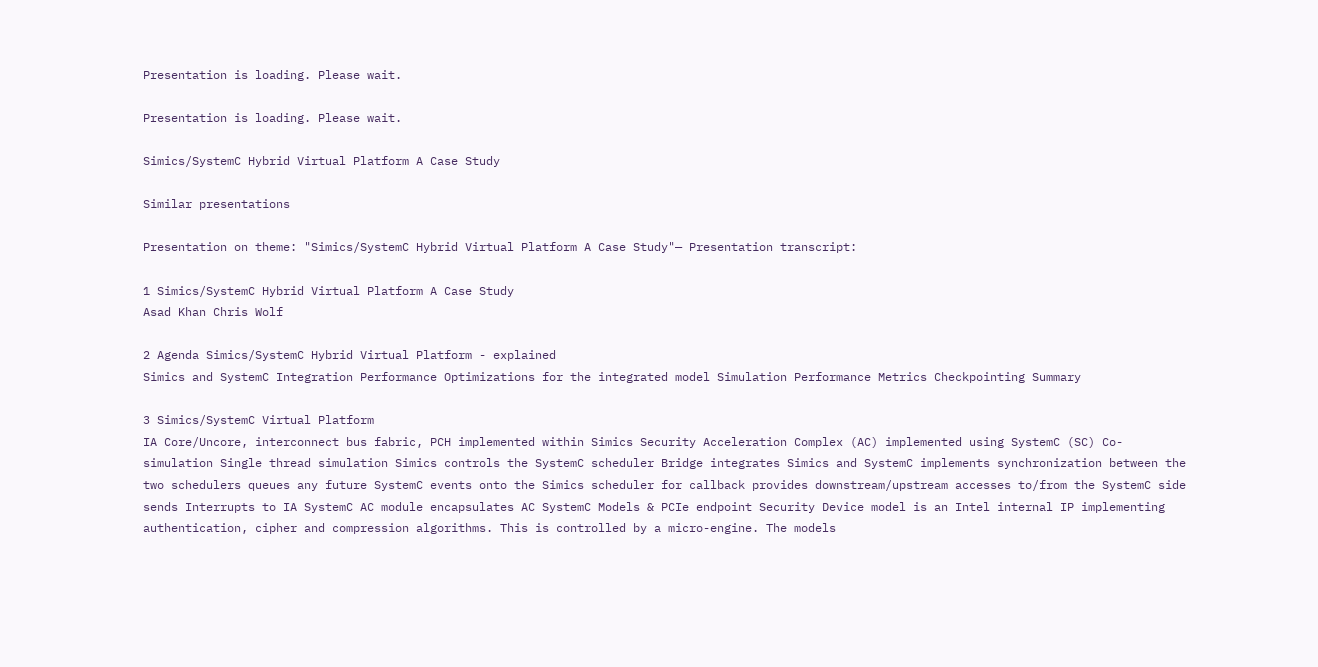Presentation is loading. Please wait.

Presentation is loading. Please wait.

Simics/SystemC Hybrid Virtual Platform A Case Study

Similar presentations

Presentation on theme: "Simics/SystemC Hybrid Virtual Platform A Case Study"— Presentation transcript:

1 Simics/SystemC Hybrid Virtual Platform A Case Study
Asad Khan Chris Wolf

2 Agenda Simics/SystemC Hybrid Virtual Platform - explained
Simics and SystemC Integration Performance Optimizations for the integrated model Simulation Performance Metrics Checkpointing Summary

3 Simics/SystemC Virtual Platform
IA Core/Uncore, interconnect bus fabric, PCH implemented within Simics Security Acceleration Complex (AC) implemented using SystemC (SC) Co-simulation Single thread simulation Simics controls the SystemC scheduler Bridge integrates Simics and SystemC implements synchronization between the two schedulers queues any future SystemC events onto the Simics scheduler for callback provides downstream/upstream accesses to/from the SystemC side sends Interrupts to IA SystemC AC module encapsulates AC SystemC Models & PCIe endpoint Security Device model is an Intel internal IP implementing authentication, cipher and compression algorithms. This is controlled by a micro-engine. The models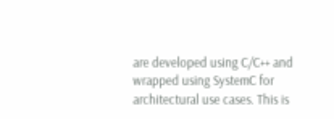are developed using C/C++ and wrapped using SystemC for architectural use cases. This is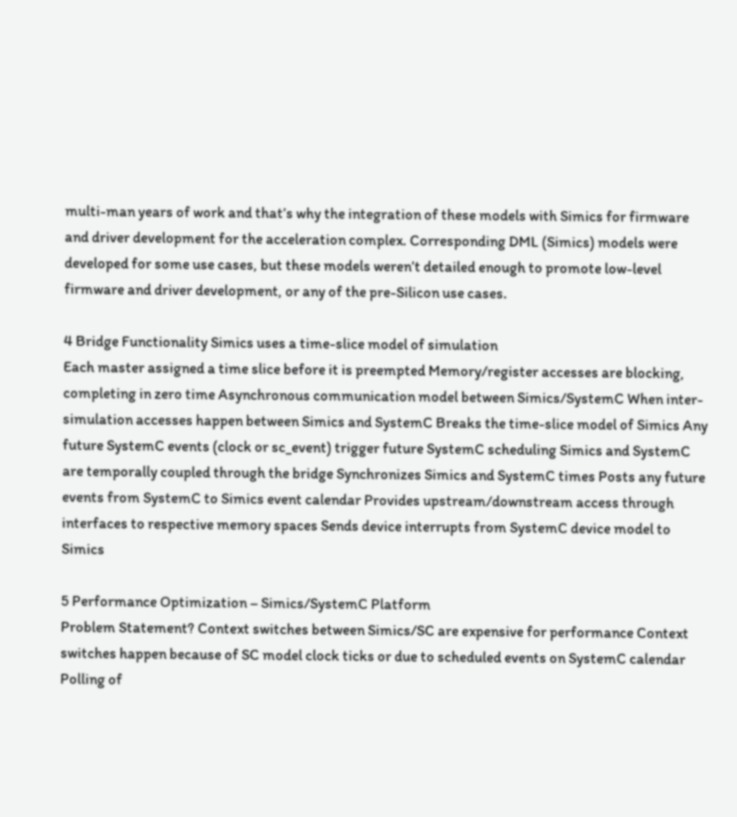multi-man years of work and that’s why the integration of these models with Simics for firmware and driver development for the acceleration complex. Corresponding DML (Simics) models were developed for some use cases, but these models weren’t detailed enough to promote low-level firmware and driver development, or any of the pre-Silicon use cases.

4 Bridge Functionality Simics uses a time-slice model of simulation
Each master assigned a time slice before it is preempted Memory/register accesses are blocking, completing in zero time Asynchronous communication model between Simics/SystemC When inter-simulation accesses happen between Simics and SystemC Breaks the time-slice model of Simics Any future SystemC events (clock or sc_event) trigger future SystemC scheduling Simics and SystemC are temporally coupled through the bridge Synchronizes Simics and SystemC times Posts any future events from SystemC to Simics event calendar Provides upstream/downstream access through interfaces to respective memory spaces Sends device interrupts from SystemC device model to Simics

5 Performance Optimization – Simics/SystemC Platform
Problem Statement? Context switches between Simics/SC are expensive for performance Context switches happen because of SC model clock ticks or due to scheduled events on SystemC calendar Polling of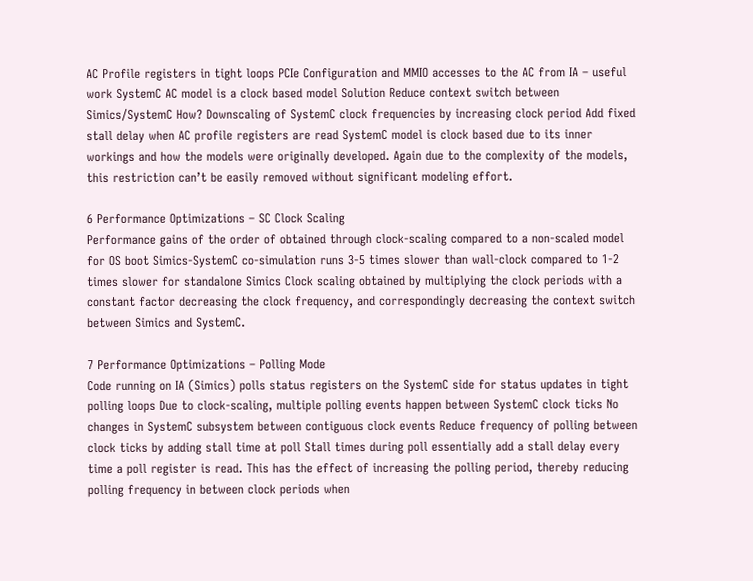AC Profile registers in tight loops PCIe Configuration and MMIO accesses to the AC from IA – useful work SystemC AC model is a clock based model Solution Reduce context switch between Simics/SystemC How? Downscaling of SystemC clock frequencies by increasing clock period Add fixed stall delay when AC profile registers are read SystemC model is clock based due to its inner workings and how the models were originally developed. Again due to the complexity of the models, this restriction can’t be easily removed without significant modeling effort.

6 Performance Optimizations – SC Clock Scaling
Performance gains of the order of obtained through clock-scaling compared to a non-scaled model for OS boot Simics-SystemC co-simulation runs 3-5 times slower than wall-clock compared to 1-2 times slower for standalone Simics Clock scaling obtained by multiplying the clock periods with a constant factor decreasing the clock frequency, and correspondingly decreasing the context switch between Simics and SystemC.

7 Performance Optimizations – Polling Mode
Code running on IA (Simics) polls status registers on the SystemC side for status updates in tight polling loops Due to clock-scaling, multiple polling events happen between SystemC clock ticks No changes in SystemC subsystem between contiguous clock events Reduce frequency of polling between clock ticks by adding stall time at poll Stall times during poll essentially add a stall delay every time a poll register is read. This has the effect of increasing the polling period, thereby reducing polling frequency in between clock periods when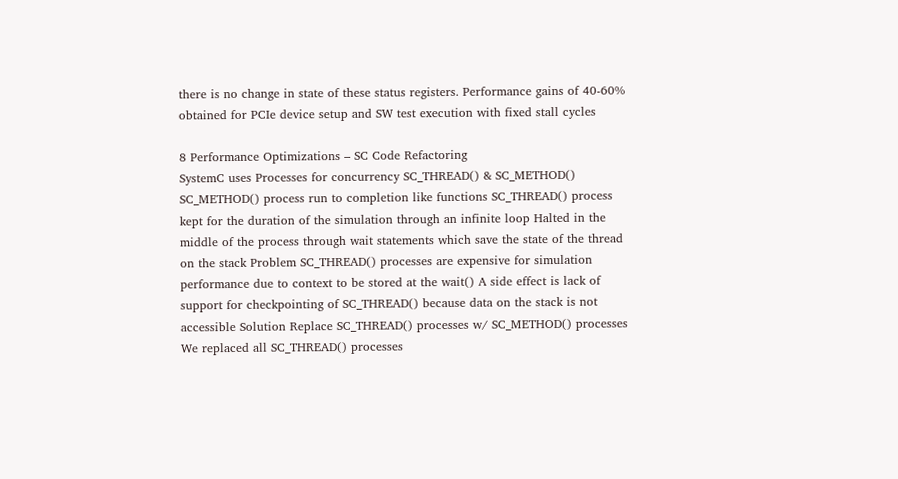there is no change in state of these status registers. Performance gains of 40-60% obtained for PCIe device setup and SW test execution with fixed stall cycles

8 Performance Optimizations – SC Code Refactoring
SystemC uses Processes for concurrency SC_THREAD() & SC_METHOD() SC_METHOD() process run to completion like functions SC_THREAD() process kept for the duration of the simulation through an infinite loop Halted in the middle of the process through wait statements which save the state of the thread on the stack Problem SC_THREAD() processes are expensive for simulation performance due to context to be stored at the wait() A side effect is lack of support for checkpointing of SC_THREAD() because data on the stack is not accessible Solution Replace SC_THREAD() processes w/ SC_METHOD() processes We replaced all SC_THREAD() processes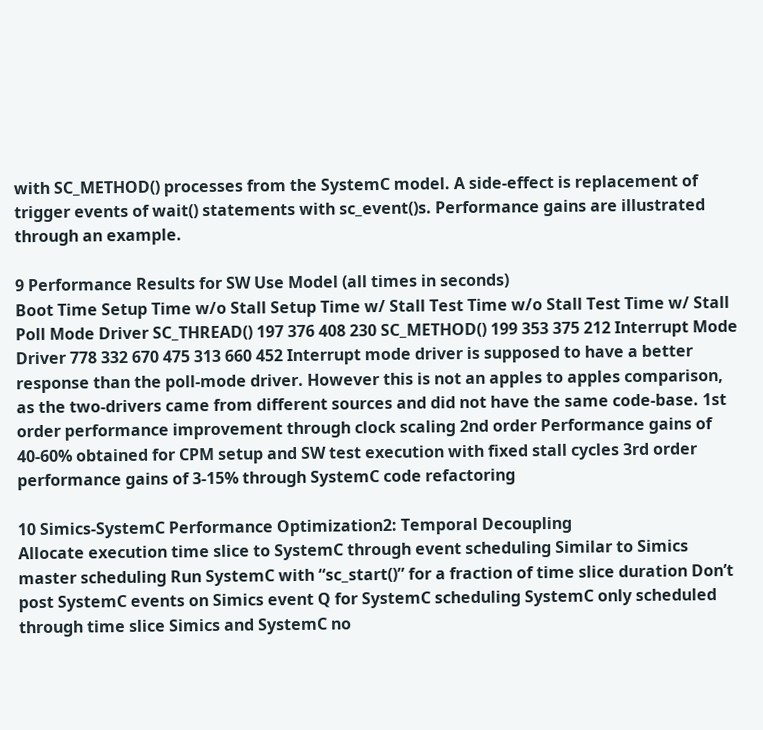with SC_METHOD() processes from the SystemC model. A side-effect is replacement of trigger events of wait() statements with sc_event()s. Performance gains are illustrated through an example.

9 Performance Results for SW Use Model (all times in seconds)
Boot Time Setup Time w/o Stall Setup Time w/ Stall Test Time w/o Stall Test Time w/ Stall Poll Mode Driver SC_THREAD() 197 376 408 230 SC_METHOD() 199 353 375 212 Interrupt Mode Driver 778 332 670 475 313 660 452 Interrupt mode driver is supposed to have a better response than the poll-mode driver. However this is not an apples to apples comparison, as the two-drivers came from different sources and did not have the same code-base. 1st order performance improvement through clock scaling 2nd order Performance gains of 40-60% obtained for CPM setup and SW test execution with fixed stall cycles 3rd order performance gains of 3-15% through SystemC code refactoring

10 Simics-SystemC Performance Optimization2: Temporal Decoupling
Allocate execution time slice to SystemC through event scheduling Similar to Simics master scheduling Run SystemC with “sc_start()” for a fraction of time slice duration Don’t post SystemC events on Simics event Q for SystemC scheduling SystemC only scheduled through time slice Simics and SystemC no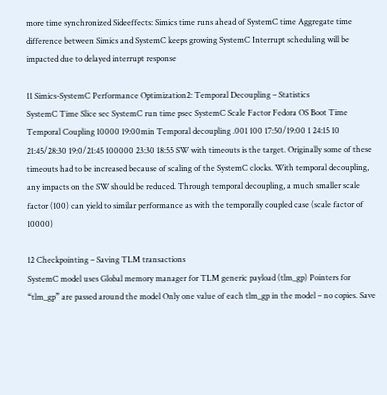more time synchronized Sideeffects: Simics time runs ahead of SystemC time Aggregate time difference between Simics and SystemC keeps growing SystemC Interrupt scheduling will be impacted due to delayed interrupt response

11 Simics-SystemC Performance Optimization2: Temporal Decoupling – Statistics
SystemC Time Slice sec SystemC run time psec SystemC Scale Factor Fedora OS Boot Time Temporal Coupling 10000 19:00min Temporal decoupling .001 100 17:50/19:00 1 24:15 10 21:45/28:30 19:0/21:45 100000 23:30 18:55 SW with timeouts is the target. Originally some of these timeouts had to be increased because of scaling of the SystemC clocks. With temporal decoupling, any impacts on the SW should be reduced. Through temporal decoupling, a much smaller scale factor (100) can yield to similar performance as with the temporally coupled case (scale factor of 10000)

12 Checkpointing – Saving TLM transactions
SystemC model uses Global memory manager for TLM generic payload (tlm_gp) Pointers for “tlm_gp” are passed around the model Only one value of each tlm_gp in the model – no copies. Save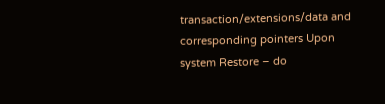transaction/extensions/data and corresponding pointers Upon system Restore – do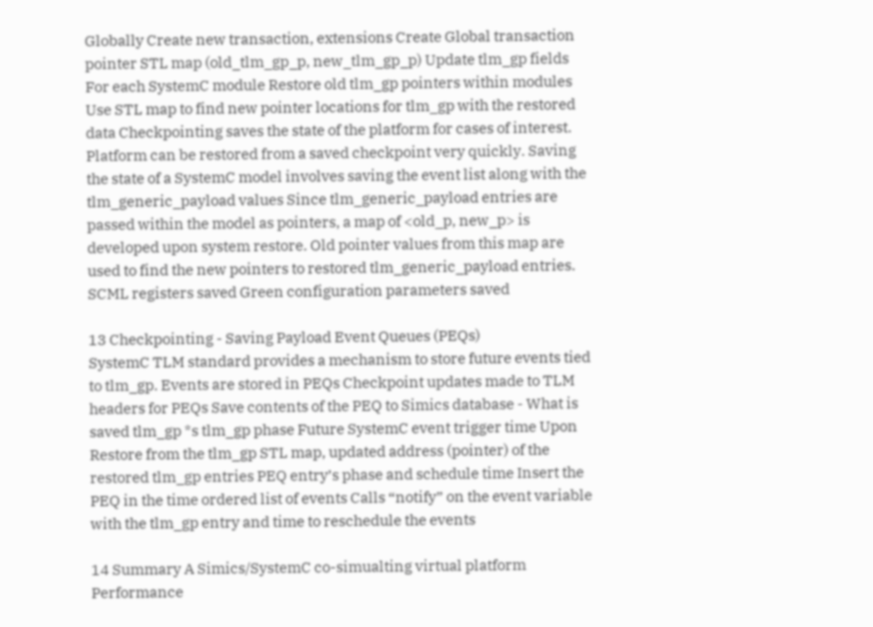Globally Create new transaction, extensions Create Global transaction pointer STL map (old_tlm_gp_p, new_tlm_gp_p) Update tlm_gp fields For each SystemC module Restore old tlm_gp pointers within modules Use STL map to find new pointer locations for tlm_gp with the restored data Checkpointing saves the state of the platform for cases of interest. Platform can be restored from a saved checkpoint very quickly. Saving the state of a SystemC model involves saving the event list along with the tlm_generic_payload values Since tlm_generic_payload entries are passed within the model as pointers, a map of <old_p, new_p> is developed upon system restore. Old pointer values from this map are used to find the new pointers to restored tlm_generic_payload entries. SCML registers saved Green configuration parameters saved

13 Checkpointing - Saving Payload Event Queues (PEQs)
SystemC TLM standard provides a mechanism to store future events tied to tlm_gp. Events are stored in PEQs Checkpoint updates made to TLM headers for PEQs Save contents of the PEQ to Simics database - What is saved tlm_gp *s tlm_gp phase Future SystemC event trigger time Upon Restore from the tlm_gp STL map, updated address (pointer) of the restored tlm_gp entries PEQ entry’s phase and schedule time Insert the PEQ in the time ordered list of events Calls “notify” on the event variable with the tlm_gp entry and time to reschedule the events

14 Summary A Simics/SystemC co-simualting virtual platform
Performance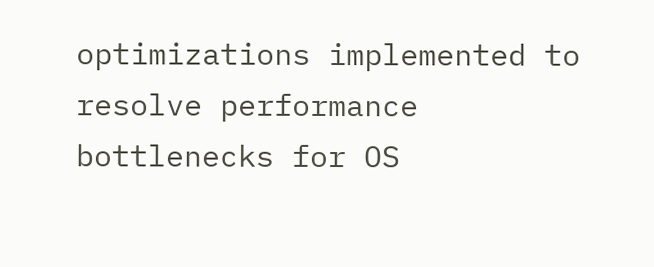optimizations implemented to resolve performance bottlenecks for OS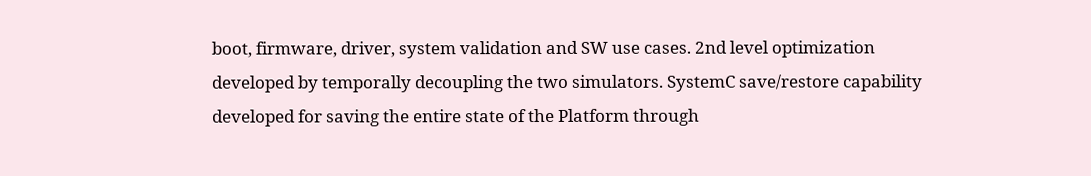boot, firmware, driver, system validation and SW use cases. 2nd level optimization developed by temporally decoupling the two simulators. SystemC save/restore capability developed for saving the entire state of the Platform through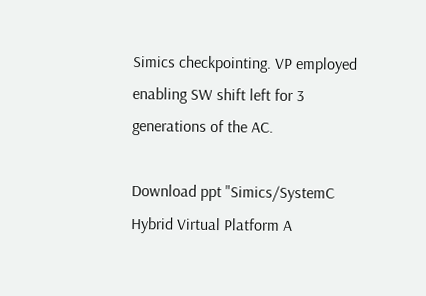Simics checkpointing. VP employed enabling SW shift left for 3 generations of the AC.

Download ppt "Simics/SystemC Hybrid Virtual Platform A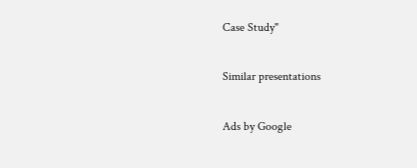Case Study"

Similar presentations

Ads by Google